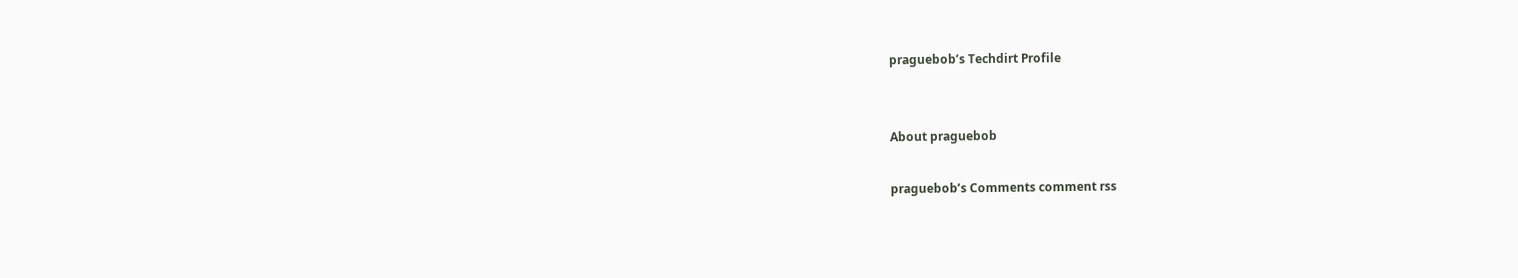praguebob’s Techdirt Profile


About praguebob

praguebob’s Comments comment rss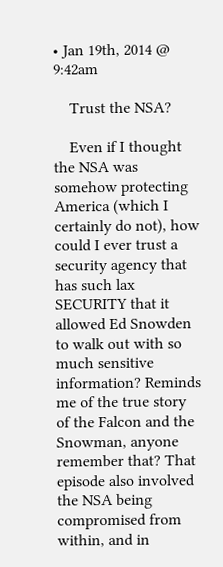• Jan 19th, 2014 @ 9:42am

    Trust the NSA?

    Even if I thought the NSA was somehow protecting America (which I certainly do not), how could I ever trust a security agency that has such lax SECURITY that it allowed Ed Snowden to walk out with so much sensitive information? Reminds me of the true story of the Falcon and the Snowman, anyone remember that? That episode also involved the NSA being compromised from within, and in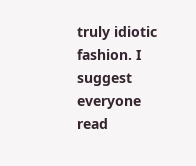truly idiotic fashion. I suggest everyone read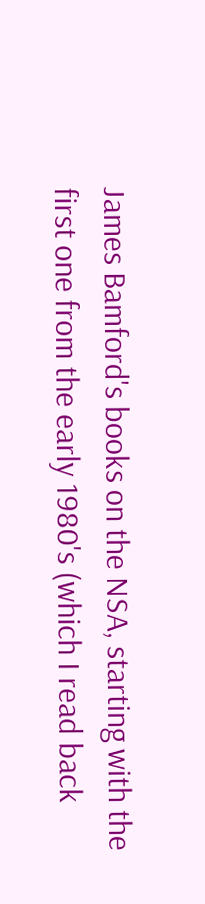James Bamford's books on the NSA, starting with the first one from the early 1980's (which I read back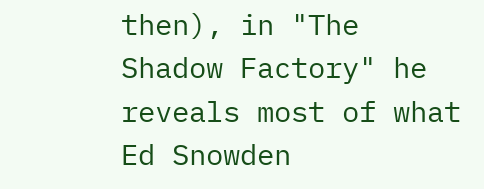then), in "The Shadow Factory" he reveals most of what Ed Snowden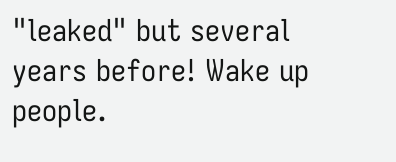"leaked" but several years before! Wake up people.